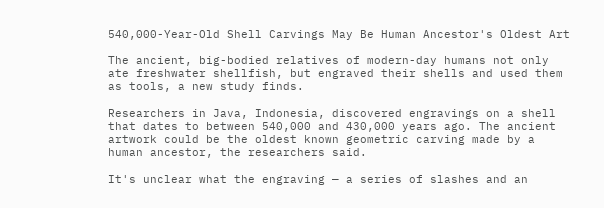540,000-Year-Old Shell Carvings May Be Human Ancestor's Oldest Art

The ancient, big-bodied relatives of modern-day humans not only ate freshwater shellfish, but engraved their shells and used them as tools, a new study finds.

Researchers in Java, Indonesia, discovered engravings on a shell that dates to between 540,000 and 430,000 years ago. The ancient artwork could be the oldest known geometric carving made by a human ancestor, the researchers said.

It's unclear what the engraving — a series of slashes and an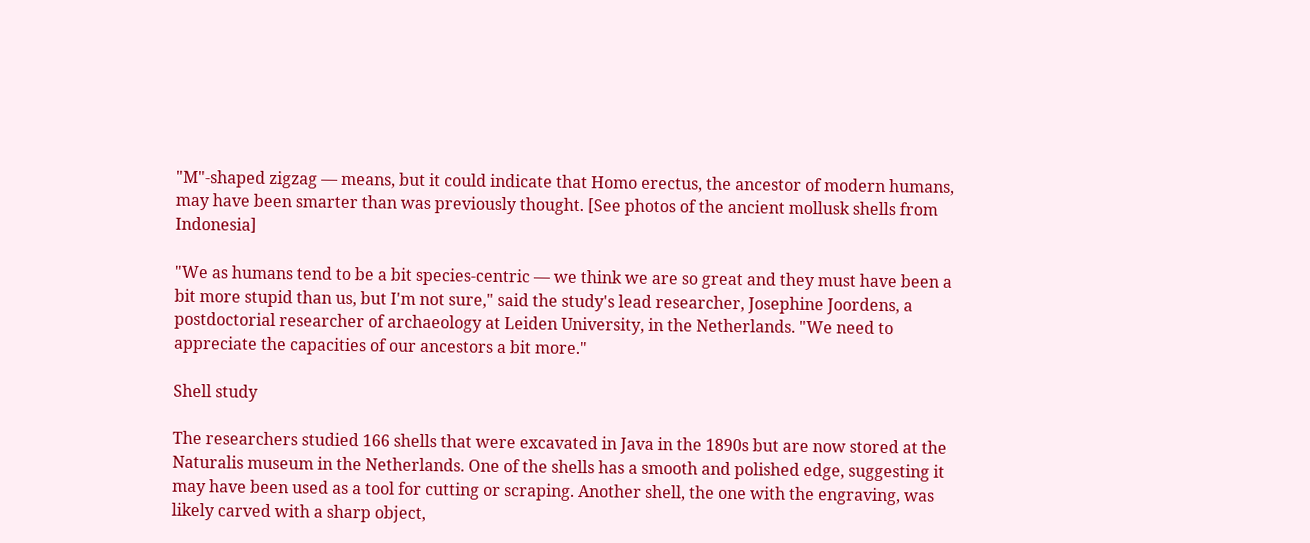"M"-shaped zigzag — means, but it could indicate that Homo erectus, the ancestor of modern humans, may have been smarter than was previously thought. [See photos of the ancient mollusk shells from Indonesia]

"We as humans tend to be a bit species-centric — we think we are so great and they must have been a bit more stupid than us, but I'm not sure," said the study's lead researcher, Josephine Joordens, a postdoctorial researcher of archaeology at Leiden University, in the Netherlands. "We need to appreciate the capacities of our ancestors a bit more."

Shell study

The researchers studied 166 shells that were excavated in Java in the 1890s but are now stored at the Naturalis museum in the Netherlands. One of the shells has a smooth and polished edge, suggesting it may have been used as a tool for cutting or scraping. Another shell, the one with the engraving, was likely carved with a sharp object,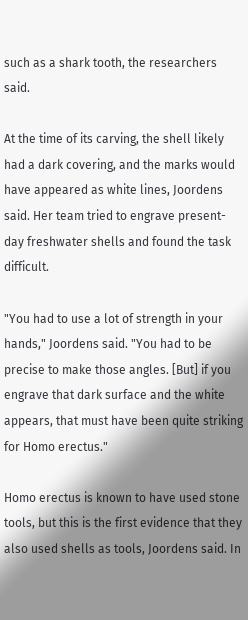such as a shark tooth, the researchers said.

At the time of its carving, the shell likely had a dark covering, and the marks would have appeared as white lines, Joordens said. Her team tried to engrave present-day freshwater shells and found the task difficult.

"You had to use a lot of strength in your hands," Joordens said. "You had to be precise to make those angles. [But] if you engrave that dark surface and the white appears, that must have been quite striking for Homo erectus."

Homo erectus is known to have used stone tools, but this is the first evidence that they also used shells as tools, Joordens said. In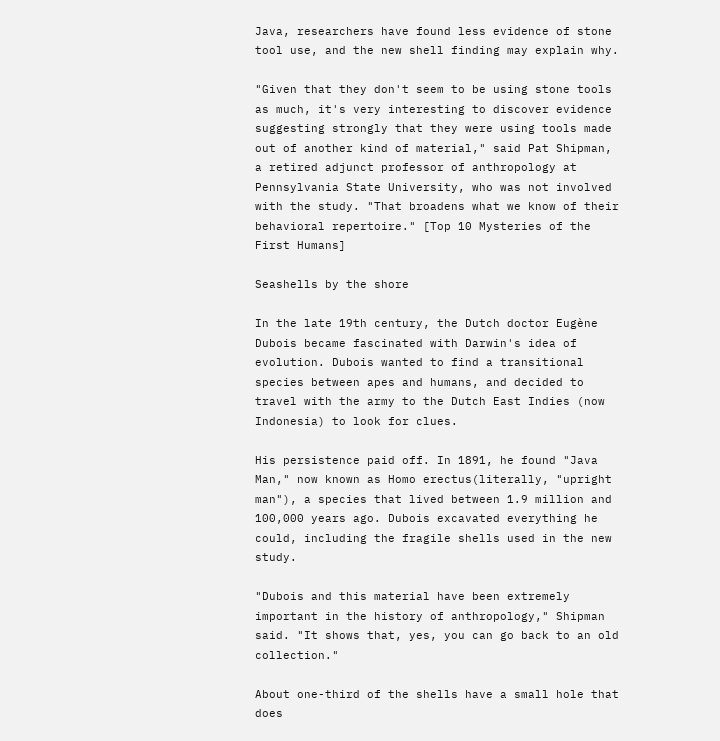Java, researchers have found less evidence of stone tool use, and the new shell finding may explain why.

"Given that they don't seem to be using stone tools as much, it's very interesting to discover evidence suggesting strongly that they were using tools made out of another kind of material," said Pat Shipman, a retired adjunct professor of anthropology at Pennsylvania State University, who was not involved with the study. "That broadens what we know of their behavioral repertoire." [Top 10 Mysteries of the First Humans]

Seashells by the shore

In the late 19th century, the Dutch doctor Eugène Dubois became fascinated with Darwin's idea of evolution. Dubois wanted to find a transitional species between apes and humans, and decided to travel with the army to the Dutch East Indies (now Indonesia) to look for clues.

His persistence paid off. In 1891, he found "Java Man," now known as Homo erectus(literally, "upright man"), a species that lived between 1.9 million and 100,000 years ago. Dubois excavated everything he could, including the fragile shells used in the new study.

"Dubois and this material have been extremely important in the history of anthropology," Shipman said. "It shows that, yes, you can go back to an old collection."

About one-third of the shells have a small hole that does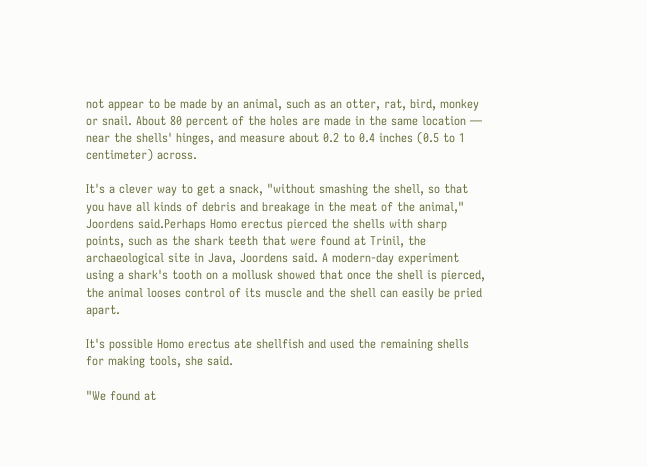not appear to be made by an animal, such as an otter, rat, bird, monkey or snail. About 80 percent of the holes are made in the same location — near the shells' hinges, and measure about 0.2 to 0.4 inches (0.5 to 1 centimeter) across.

It's a clever way to get a snack, "without smashing the shell, so that you have all kinds of debris and breakage in the meat of the animal," Joordens said.Perhaps Homo erectus pierced the shells with sharp points, such as the shark teeth that were found at Trinil, the archaeological site in Java, Joordens said. A modern-day experiment using a shark's tooth on a mollusk showed that once the shell is pierced, the animal looses control of its muscle and the shell can easily be pried apart.

It's possible Homo erectus ate shellfish and used the remaining shells for making tools, she said.

"We found at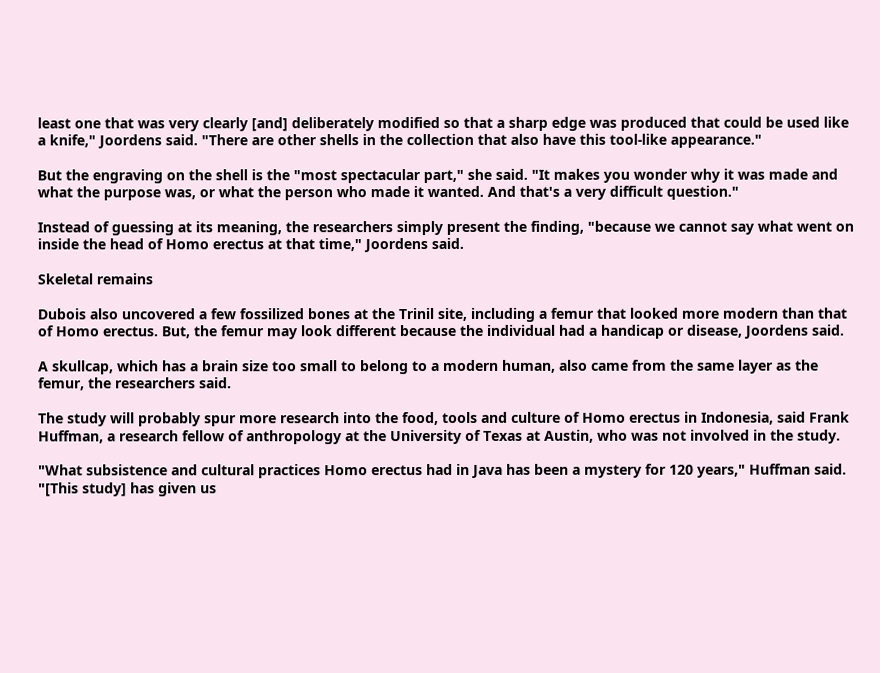least one that was very clearly [and] deliberately modified so that a sharp edge was produced that could be used like a knife," Joordens said. "There are other shells in the collection that also have this tool-like appearance."

But the engraving on the shell is the "most spectacular part," she said. "It makes you wonder why it was made and what the purpose was, or what the person who made it wanted. And that's a very difficult question."

Instead of guessing at its meaning, the researchers simply present the finding, "because we cannot say what went on inside the head of Homo erectus at that time," Joordens said.

Skeletal remains

Dubois also uncovered a few fossilized bones at the Trinil site, including a femur that looked more modern than that of Homo erectus. But, the femur may look different because the individual had a handicap or disease, Joordens said.

A skullcap, which has a brain size too small to belong to a modern human, also came from the same layer as the femur, the researchers said.

The study will probably spur more research into the food, tools and culture of Homo erectus in Indonesia, said Frank Huffman, a research fellow of anthropology at the University of Texas at Austin, who was not involved in the study.

"What subsistence and cultural practices Homo erectus had in Java has been a mystery for 120 years," Huffman said. "[This study] has given us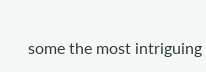some the most intriguing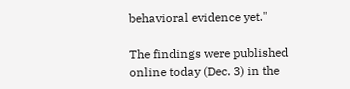behavioral evidence yet."

The findings were published online today (Dec. 3) in the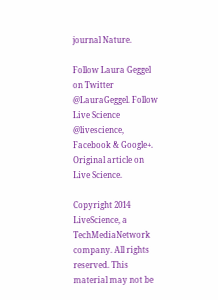journal Nature.

Follow Laura Geggel on Twitter @LauraGeggel. Follow Live Science @livescience, Facebook & Google+. Original article on Live Science.

Copyright 2014 LiveScience, a TechMediaNetwork company. All rights reserved. This material may not be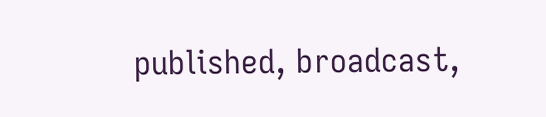published, broadcast,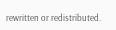rewritten or redistributed.